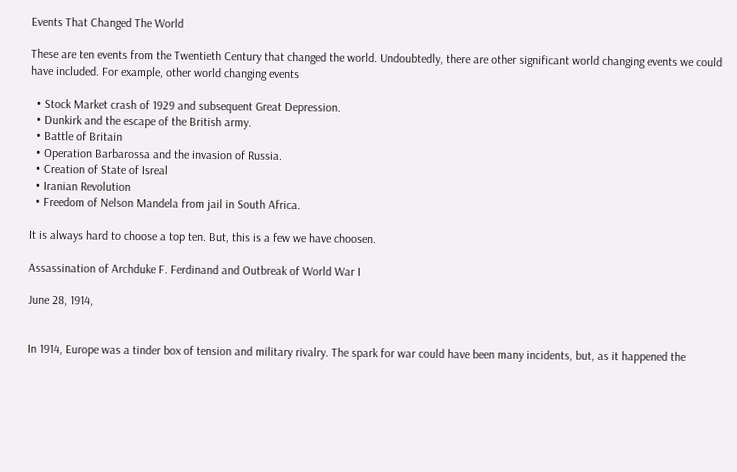Events That Changed The World

These are ten events from the Twentieth Century that changed the world. Undoubtedly, there are other significant world changing events we could have included. For example, other world changing events

  • Stock Market crash of 1929 and subsequent Great Depression.
  • Dunkirk and the escape of the British army.
  • Battle of Britain
  • Operation Barbarossa and the invasion of Russia.
  • Creation of State of Isreal
  • Iranian Revolution
  • Freedom of Nelson Mandela from jail in South Africa.

It is always hard to choose a top ten. But, this is a few we have choosen.

Assassination of Archduke F. Ferdinand and Outbreak of World War I

June 28, 1914,


In 1914, Europe was a tinder box of tension and military rivalry. The spark for war could have been many incidents, but, as it happened the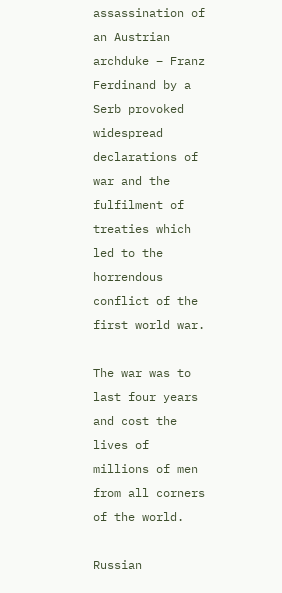assassination of an Austrian archduke – Franz Ferdinand by a Serb provoked widespread declarations of war and the fulfilment of treaties which led to the horrendous conflict of the first world war.

The war was to last four years and cost the lives of millions of men from all corners of the world.

Russian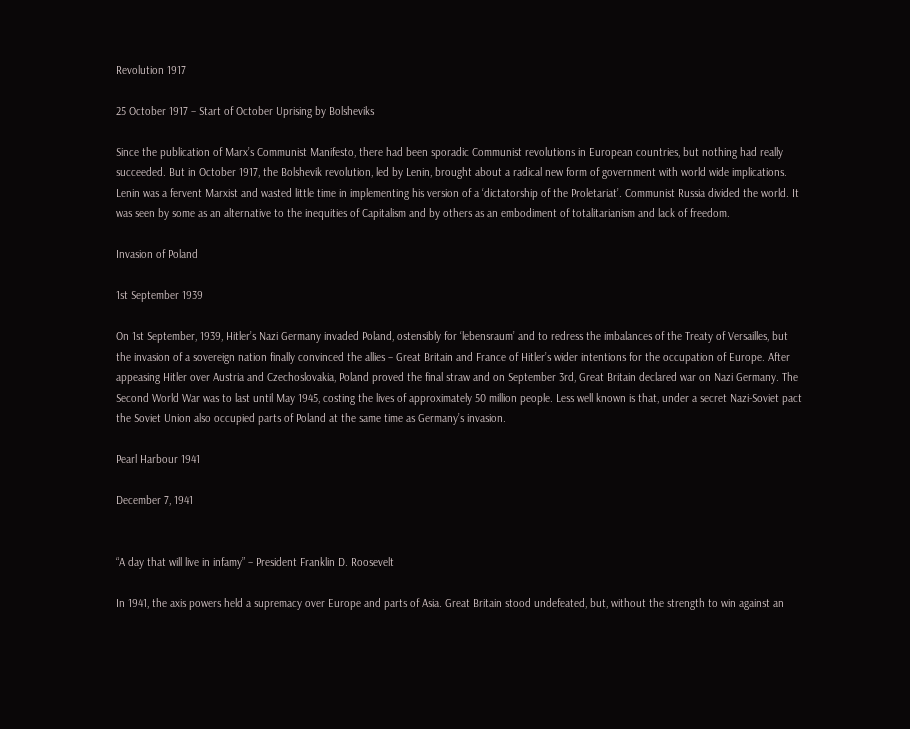Revolution 1917

25 October 1917 – Start of October Uprising by Bolsheviks

Since the publication of Marx’s Communist Manifesto, there had been sporadic Communist revolutions in European countries, but nothing had really succeeded. But in October 1917, the Bolshevik revolution, led by Lenin, brought about a radical new form of government with world wide implications. Lenin was a fervent Marxist and wasted little time in implementing his version of a ‘dictatorship of the Proletariat’. Communist Russia divided the world. It was seen by some as an alternative to the inequities of Capitalism and by others as an embodiment of totalitarianism and lack of freedom.

Invasion of Poland

1st September 1939

On 1st September, 1939, Hitler’s Nazi Germany invaded Poland, ostensibly for ‘lebensraum’ and to redress the imbalances of the Treaty of Versailles, but the invasion of a sovereign nation finally convinced the allies – Great Britain and France of Hitler’s wider intentions for the occupation of Europe. After appeasing Hitler over Austria and Czechoslovakia, Poland proved the final straw and on September 3rd, Great Britain declared war on Nazi Germany. The Second World War was to last until May 1945, costing the lives of approximately 50 million people. Less well known is that, under a secret Nazi-Soviet pact the Soviet Union also occupied parts of Poland at the same time as Germany’s invasion.

Pearl Harbour 1941

December 7, 1941


“A day that will live in infamy” – President Franklin D. Roosevelt

In 1941, the axis powers held a supremacy over Europe and parts of Asia. Great Britain stood undefeated, but, without the strength to win against an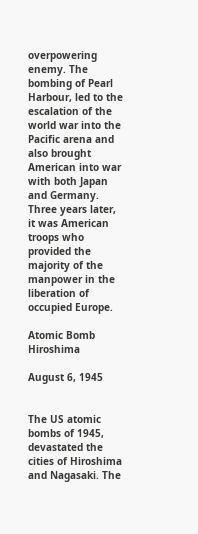overpowering enemy. The bombing of Pearl Harbour, led to the escalation of the world war into the Pacific arena and also brought American into war with both Japan and Germany. Three years later, it was American troops who provided the majority of the manpower in the liberation of occupied Europe.

Atomic Bomb Hiroshima

August 6, 1945


The US atomic bombs of 1945, devastated the cities of Hiroshima and Nagasaki. The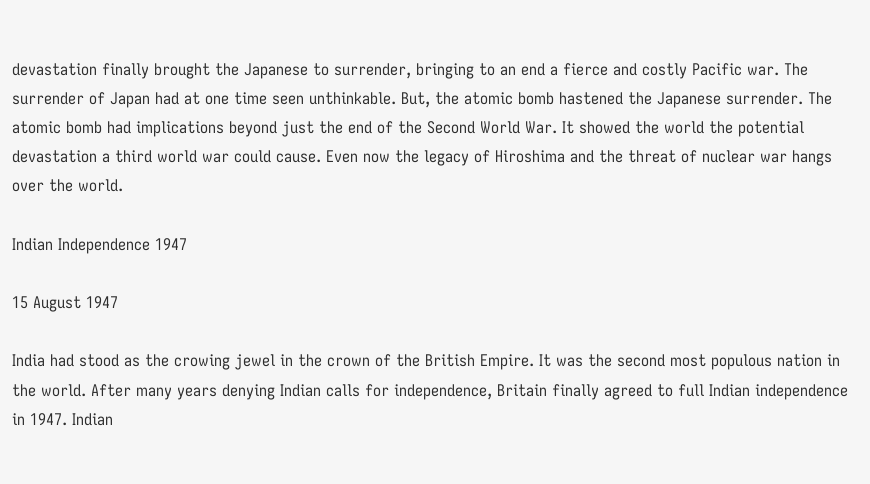devastation finally brought the Japanese to surrender, bringing to an end a fierce and costly Pacific war. The surrender of Japan had at one time seen unthinkable. But, the atomic bomb hastened the Japanese surrender. The atomic bomb had implications beyond just the end of the Second World War. It showed the world the potential devastation a third world war could cause. Even now the legacy of Hiroshima and the threat of nuclear war hangs over the world.

Indian Independence 1947

15 August 1947

India had stood as the crowing jewel in the crown of the British Empire. It was the second most populous nation in the world. After many years denying Indian calls for independence, Britain finally agreed to full Indian independence in 1947. Indian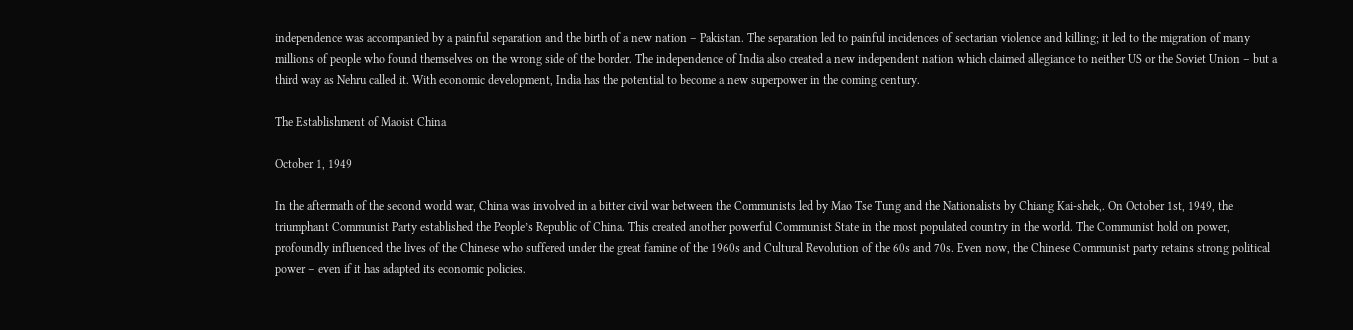independence was accompanied by a painful separation and the birth of a new nation – Pakistan. The separation led to painful incidences of sectarian violence and killing; it led to the migration of many millions of people who found themselves on the wrong side of the border. The independence of India also created a new independent nation which claimed allegiance to neither US or the Soviet Union – but a third way as Nehru called it. With economic development, India has the potential to become a new superpower in the coming century.

The Establishment of Maoist China

October 1, 1949

In the aftermath of the second world war, China was involved in a bitter civil war between the Communists led by Mao Tse Tung and the Nationalists by Chiang Kai-shek,. On October 1st, 1949, the triumphant Communist Party established the People’s Republic of China. This created another powerful Communist State in the most populated country in the world. The Communist hold on power, profoundly influenced the lives of the Chinese who suffered under the great famine of the 1960s and Cultural Revolution of the 60s and 70s. Even now, the Chinese Communist party retains strong political power – even if it has adapted its economic policies.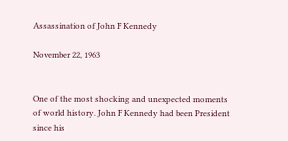Assassination of John F Kennedy

November 22, 1963


One of the most shocking and unexpected moments of world history. John F Kennedy had been President since his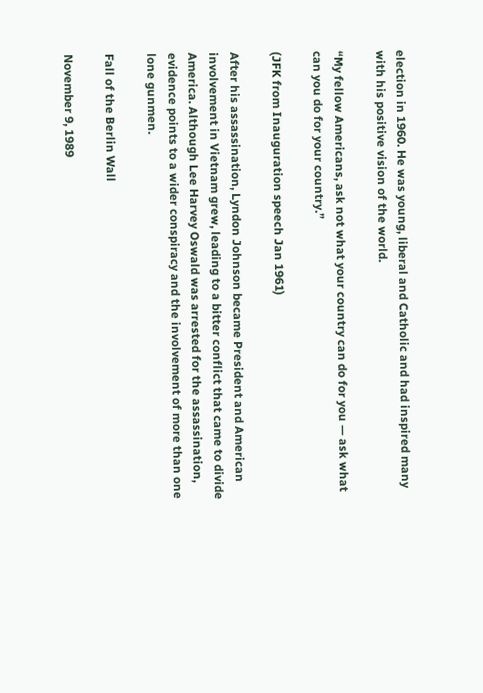election in 1960. He was young, liberal and Catholic and had inspired many with his positive vision of the world.

“My fellow Americans, ask not what your country can do for you — ask what can you do for your country.”

(JFK from Inauguration speech Jan 1961)

After his assassination, Lyndon Johnson became President and American involvement in Vietnam grew, leading to a bitter conflict that came to divide America. Although Lee Harvey Oswald was arrested for the assassination, evidence points to a wider conspiracy and the involvement of more than one lone gunmen.

Fall of the Berlin Wall

November 9, 1989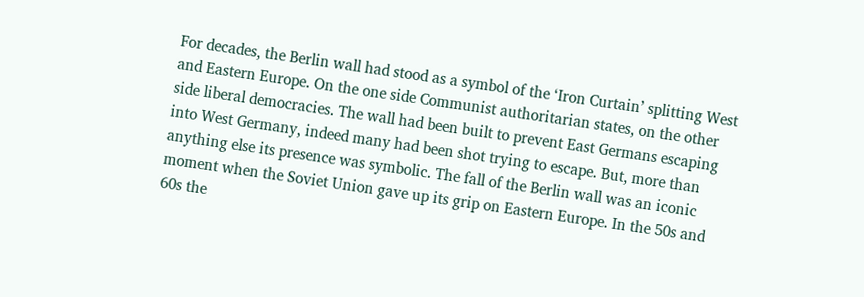For decades, the Berlin wall had stood as a symbol of the ‘Iron Curtain’ splitting West and Eastern Europe. On the one side Communist authoritarian states, on the other side liberal democracies. The wall had been built to prevent East Germans escaping into West Germany, indeed many had been shot trying to escape. But, more than anything else its presence was symbolic. The fall of the Berlin wall was an iconic moment when the Soviet Union gave up its grip on Eastern Europe. In the 50s and 60s the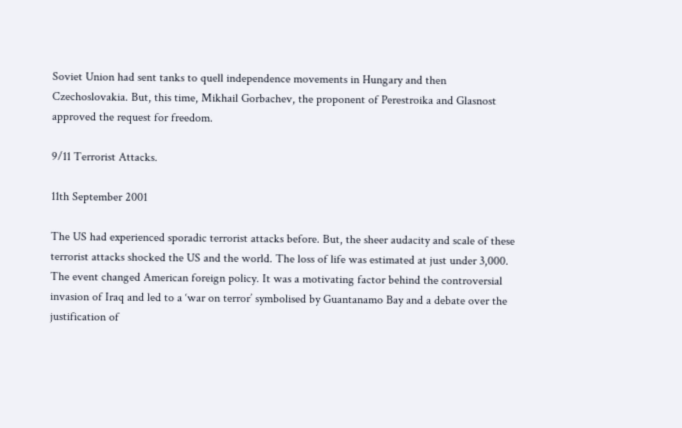Soviet Union had sent tanks to quell independence movements in Hungary and then Czechoslovakia. But, this time, Mikhail Gorbachev, the proponent of Perestroika and Glasnost approved the request for freedom.

9/11 Terrorist Attacks.

11th September 2001

The US had experienced sporadic terrorist attacks before. But, the sheer audacity and scale of these terrorist attacks shocked the US and the world. The loss of life was estimated at just under 3,000. The event changed American foreign policy. It was a motivating factor behind the controversial invasion of Iraq and led to a ‘war on terror’ symbolised by Guantanamo Bay and a debate over the justification of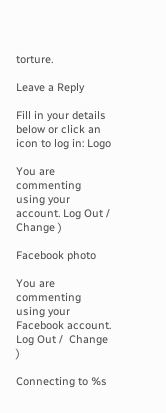torture.

Leave a Reply

Fill in your details below or click an icon to log in: Logo

You are commenting using your account. Log Out /  Change )

Facebook photo

You are commenting using your Facebook account. Log Out /  Change )

Connecting to %s